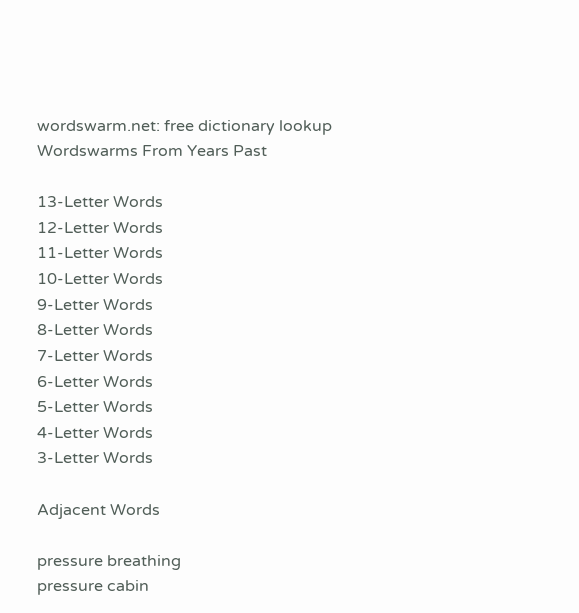wordswarm.net: free dictionary lookup
Wordswarms From Years Past

13-Letter Words
12-Letter Words
11-Letter Words
10-Letter Words
9-Letter Words
8-Letter Words
7-Letter Words
6-Letter Words
5-Letter Words
4-Letter Words
3-Letter Words

Adjacent Words

pressure breathing
pressure cabin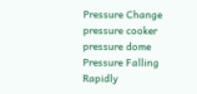Pressure Change
pressure cooker
pressure dome
Pressure Falling Rapidly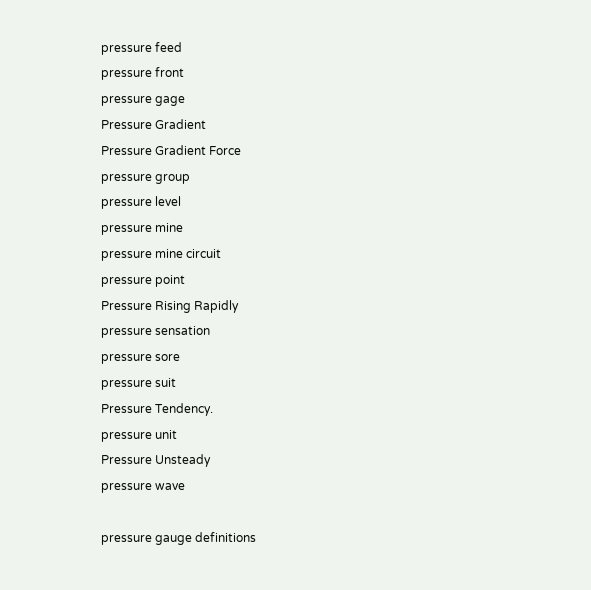pressure feed
pressure front
pressure gage
Pressure Gradient
Pressure Gradient Force
pressure group
pressure level
pressure mine
pressure mine circuit
pressure point
Pressure Rising Rapidly
pressure sensation
pressure sore
pressure suit
Pressure Tendency.
pressure unit
Pressure Unsteady
pressure wave

pressure gauge definitions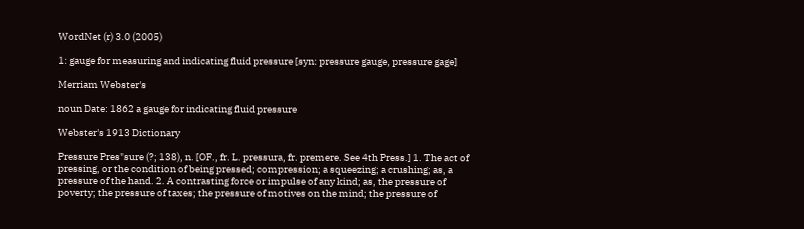WordNet (r) 3.0 (2005)

1: gauge for measuring and indicating fluid pressure [syn: pressure gauge, pressure gage]

Merriam Webster's

noun Date: 1862 a gauge for indicating fluid pressure

Webster's 1913 Dictionary

Pressure Pres"sure (?; 138), n. [OF., fr. L. pressura, fr. premere. See 4th Press.] 1. The act of pressing, or the condition of being pressed; compression; a squeezing; a crushing; as, a pressure of the hand. 2. A contrasting force or impulse of any kind; as, the pressure of poverty; the pressure of taxes; the pressure of motives on the mind; the pressure of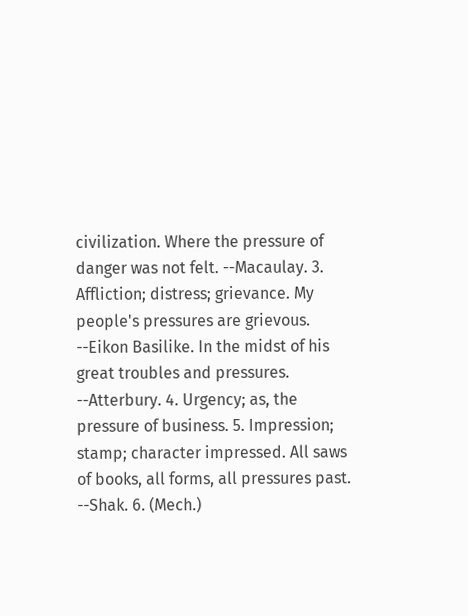civilization. Where the pressure of danger was not felt. --Macaulay. 3. Affliction; distress; grievance. My people's pressures are grievous. --Eikon Basilike. In the midst of his great troubles and pressures. --Atterbury. 4. Urgency; as, the pressure of business. 5. Impression; stamp; character impressed. All saws of books, all forms, all pressures past. --Shak. 6. (Mech.)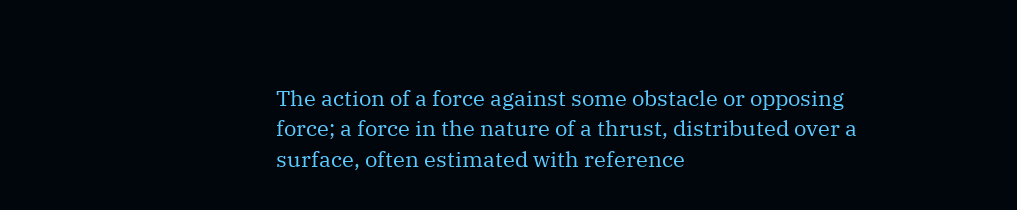The action of a force against some obstacle or opposing force; a force in the nature of a thrust, distributed over a surface, often estimated with reference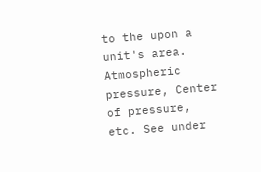to the upon a unit's area. Atmospheric pressure, Center of pressure, etc. See under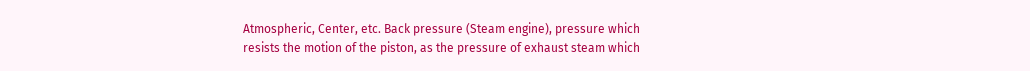Atmospheric, Center, etc. Back pressure (Steam engine), pressure which resists the motion of the piston, as the pressure of exhaust steam which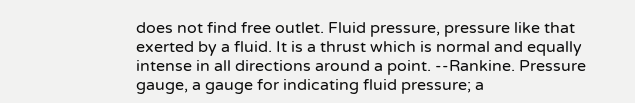does not find free outlet. Fluid pressure, pressure like that exerted by a fluid. It is a thrust which is normal and equally intense in all directions around a point. --Rankine. Pressure gauge, a gauge for indicating fluid pressure; a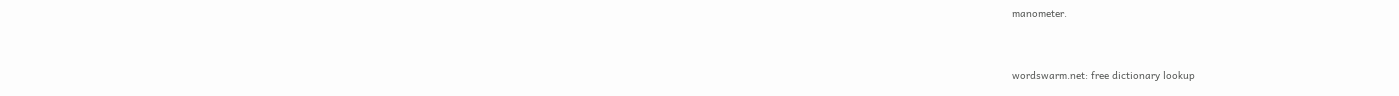manometer.


wordswarm.net: free dictionary lookup